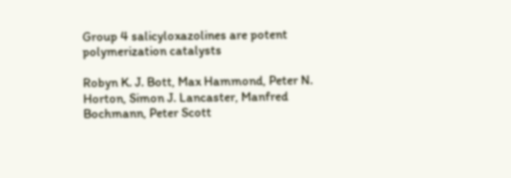Group 4 salicyloxazolines are potent polymerization catalysts

Robyn K. J. Bott, Max Hammond, Peter N. Horton, Simon J. Lancaster, Manfred Bochmann, Peter Scott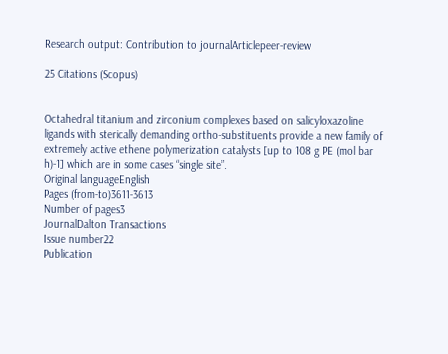Research output: Contribution to journalArticlepeer-review

25 Citations (Scopus)


Octahedral titanium and zirconium complexes based on salicyloxazoline ligands with sterically demanding ortho-substituents provide a new family of extremely active ethene polymerization catalysts [up to 108 g PE (mol bar h)-1] which are in some cases “single site”.
Original languageEnglish
Pages (from-to)3611-3613
Number of pages3
JournalDalton Transactions
Issue number22
Publication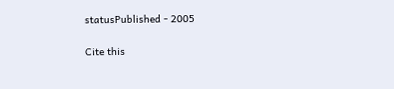statusPublished - 2005

Cite this